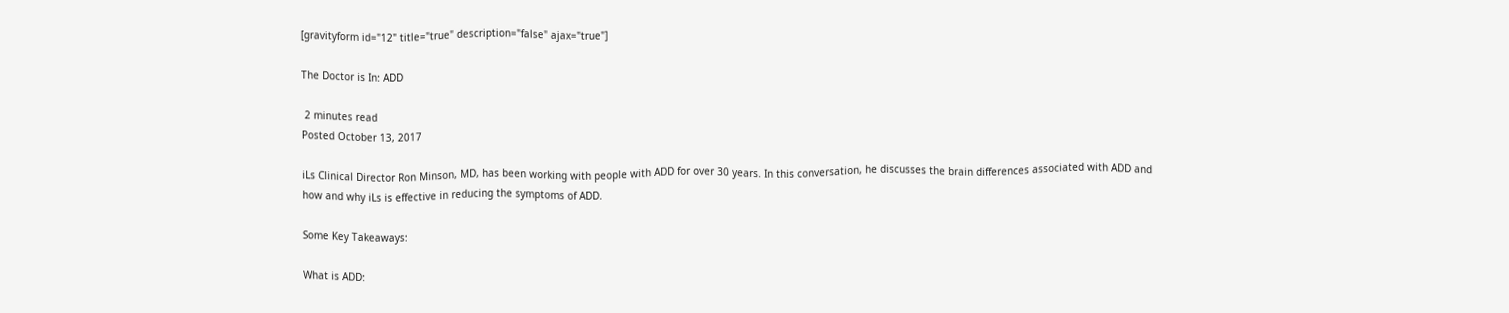[gravityform id="12" title="true" description="false" ajax="true"]

The Doctor is In: ADD

 2 minutes read
Posted October 13, 2017

iLs Clinical Director Ron Minson, MD, has been working with people with ADD for over 30 years. In this conversation, he discusses the brain differences associated with ADD and how and why iLs is effective in reducing the symptoms of ADD.

Some Key Takeaways:

What is ADD: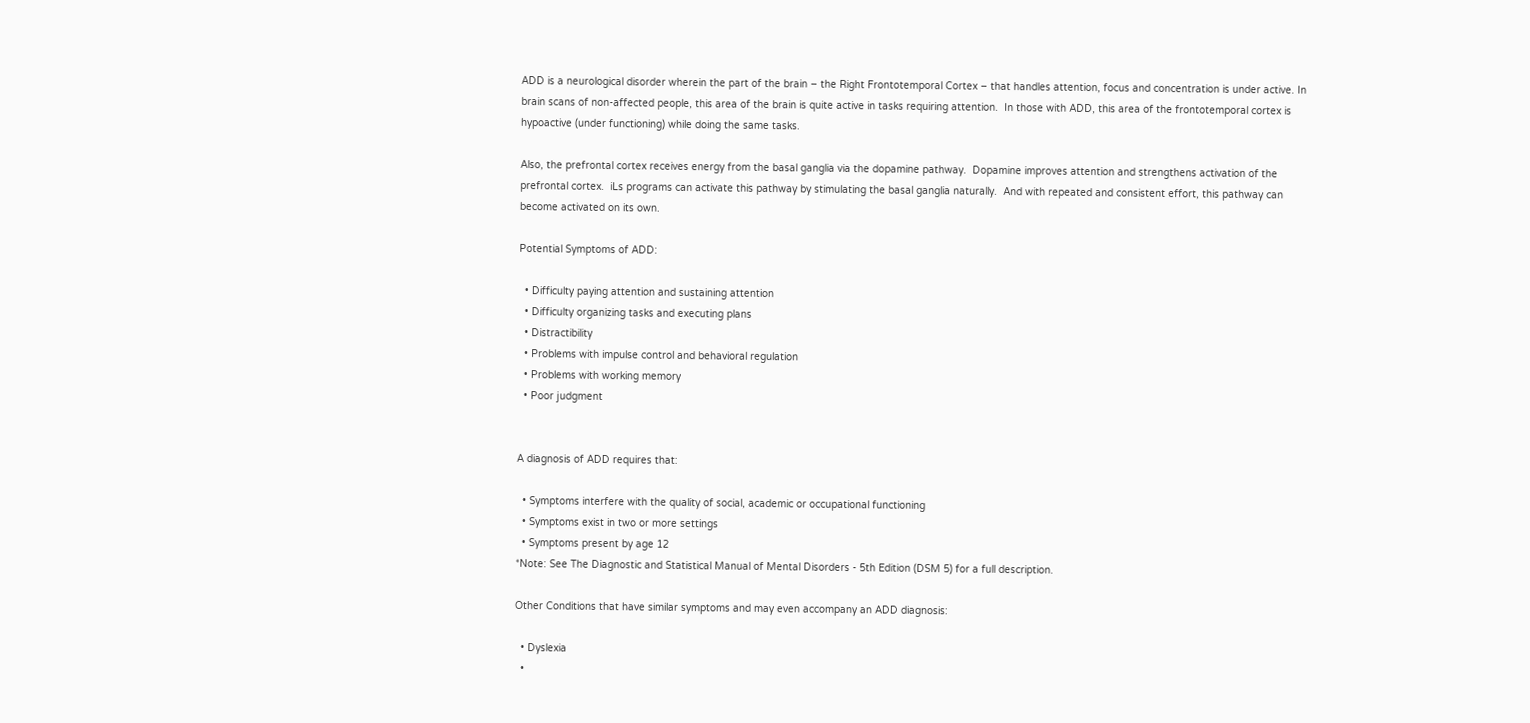ADD is a neurological disorder wherein the part of the brain – the Right Frontotemporal Cortex – that handles attention, focus and concentration is under active. In brain scans of non-affected people, this area of the brain is quite active in tasks requiring attention.  In those with ADD, this area of the frontotemporal cortex is hypoactive (under functioning) while doing the same tasks.

Also, the prefrontal cortex receives energy from the basal ganglia via the dopamine pathway.  Dopamine improves attention and strengthens activation of the prefrontal cortex.  iLs programs can activate this pathway by stimulating the basal ganglia naturally.  And with repeated and consistent effort, this pathway can become activated on its own.

Potential Symptoms of ADD:

  • Difficulty paying attention and sustaining attention
  • Difficulty organizing tasks and executing plans
  • Distractibility
  • Problems with impulse control and behavioral regulation
  • Problems with working memory
  • Poor judgment


A diagnosis of ADD requires that:

  • Symptoms interfere with the quality of social, academic or occupational functioning
  • Symptoms exist in two or more settings
  • Symptoms present by age 12
*Note: See The Diagnostic and Statistical Manual of Mental Disorders - 5th Edition (DSM 5) for a full description.

Other Conditions that have similar symptoms and may even accompany an ADD diagnosis:

  • Dyslexia
  •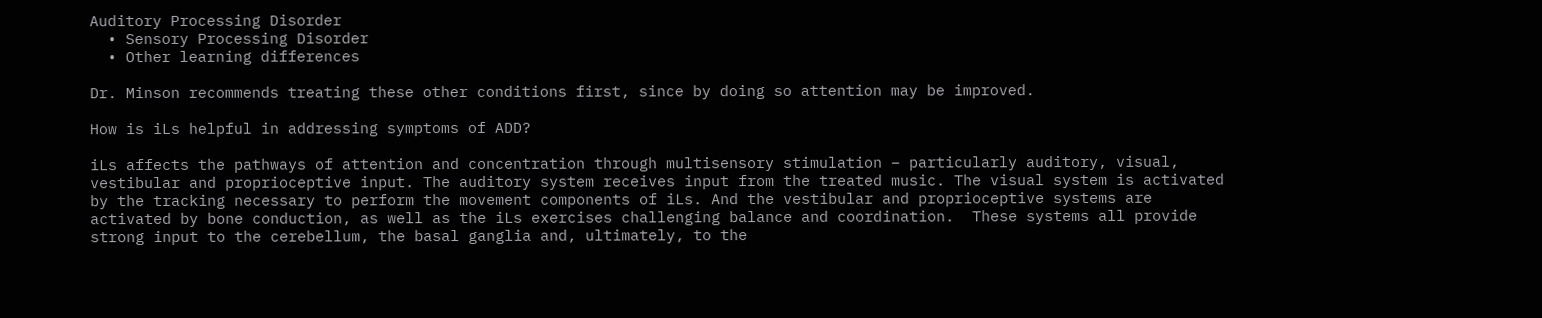Auditory Processing Disorder
  • Sensory Processing Disorder
  • Other learning differences

Dr. Minson recommends treating these other conditions first, since by doing so attention may be improved.

How is iLs helpful in addressing symptoms of ADD?

iLs affects the pathways of attention and concentration through multisensory stimulation – particularly auditory, visual, vestibular and proprioceptive input. The auditory system receives input from the treated music. The visual system is activated by the tracking necessary to perform the movement components of iLs. And the vestibular and proprioceptive systems are activated by bone conduction, as well as the iLs exercises challenging balance and coordination.  These systems all provide strong input to the cerebellum, the basal ganglia and, ultimately, to the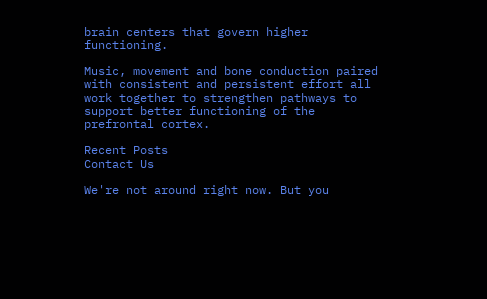brain centers that govern higher functioning.

Music, movement and bone conduction paired with consistent and persistent effort all work together to strengthen pathways to support better functioning of the prefrontal cortex.

Recent Posts
Contact Us

We're not around right now. But you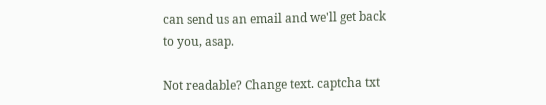can send us an email and we'll get back to you, asap.

Not readable? Change text. captcha txt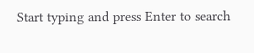Start typing and press Enter to search